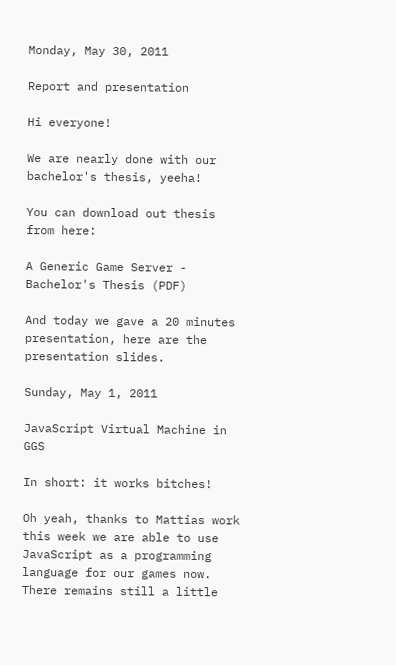Monday, May 30, 2011

Report and presentation

Hi everyone!

We are nearly done with our bachelor's thesis, yeeha!

You can download out thesis from here:

A Generic Game Server - Bachelor's Thesis (PDF)

And today we gave a 20 minutes presentation, here are the presentation slides.

Sunday, May 1, 2011

JavaScript Virtual Machine in GGS

In short: it works bitches!

Oh yeah, thanks to Mattias work this week we are able to use JavaScript as a programming language for our games now. There remains still a little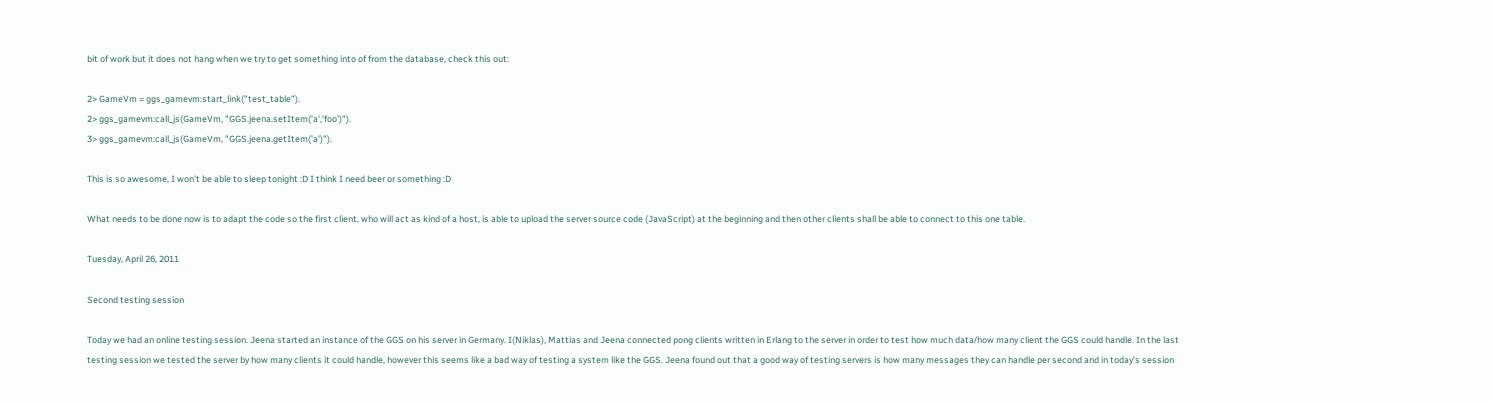bit of work but it does not hang when we try to get something into of from the database, check this out:

2> GameVm = ggs_gamevm:start_link("test_table").
2> ggs_gamevm:call_js(GameVm, "GGS.jeena.setItem('a','foo')").
3> ggs_gamevm:call_js(GameVm, "GGS.jeena.getItem('a')").

This is so awesome, I won't be able to sleep tonight :D I think I need beer or something :D

What needs to be done now is to adapt the code so the first client, who will act as kind of a host, is able to upload the server source code (JavaScript) at the beginning and then other clients shall be able to connect to this one table.

Tuesday, April 26, 2011

Second testing session

Today we had an online testing session. Jeena started an instance of the GGS on his server in Germany. I(Niklas), Mattias and Jeena connected pong clients written in Erlang to the server in order to test how much data/how many client the GGS could handle. In the last testing session we tested the server by how many clients it could handle, however this seems like a bad way of testing a system like the GGS. Jeena found out that a good way of testing servers is how many messages they can handle per second and in today’s session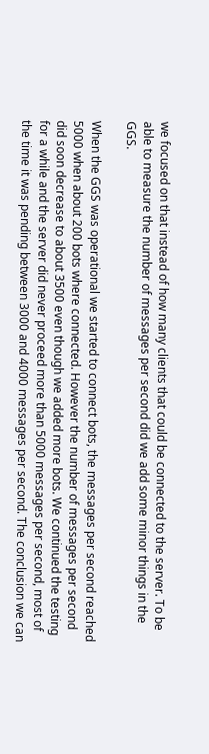we focused on that instead of how many clients that could be connected to the server. To be able to measure the number of messages per second did we add some minor things in the GGS.

When the GGS was operational we started to connect bots, the messages per second reached 5000 when about 200 bots where connected. However the number of messages per second did soon decrease to about 3500 even though we added more bots. We continued the testing for a while and the server did never proceed more than 5000 messages per second, most of the time it was pending between 3000 and 4000 messages per second. The conclusion we can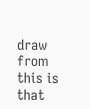draw from this is that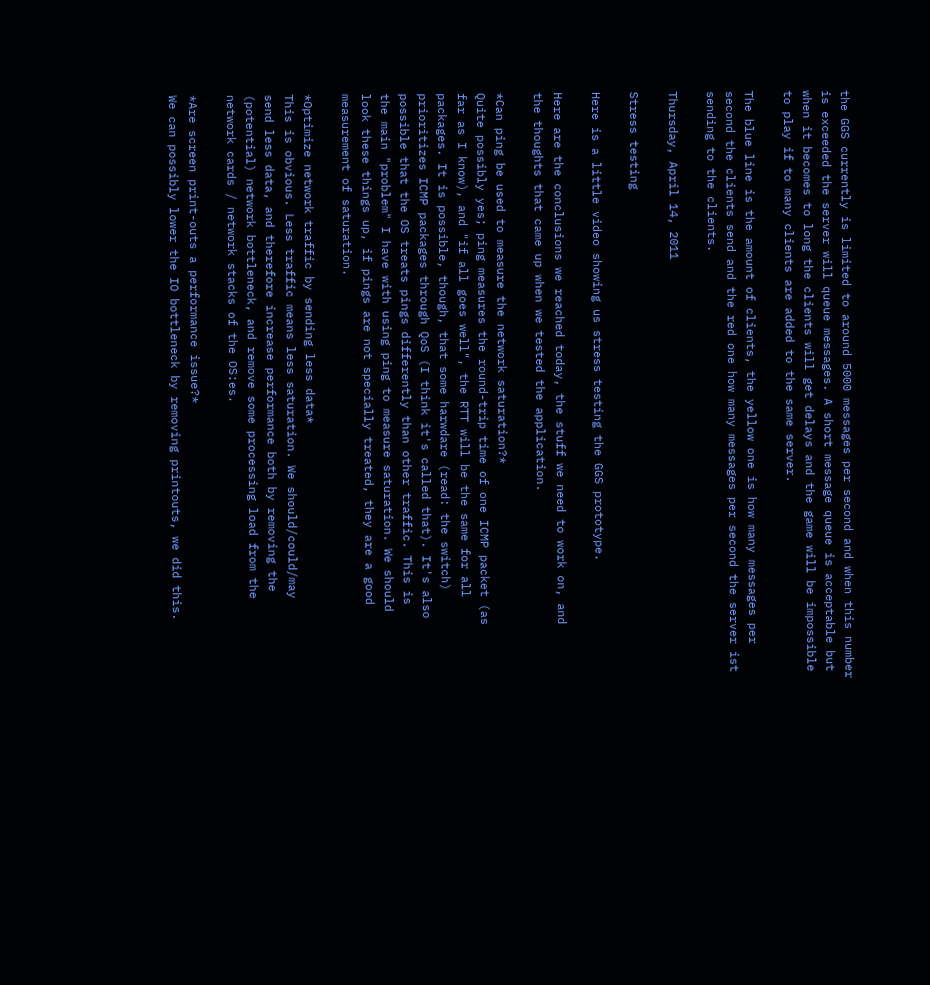the GGS currently is limited to around 5000 messages per second and when this number is exceeded the server will queue messages. A short message queue is acceptable but when it becomes to long the clients will get delays and the game will be impossible to play if to many clients are added to the same server.

The blue line is the amount of clients, the yellow one is how many messages per second the clients send and the red one how many messages per second the server ist sending to the clients.

Thursday, April 14, 2011

Stress testing

Here is a little video showing us stress testing the GGS prototype.

Here are the conclusions we reached today, the stuff we need to work on, and
the thoughts that came up when we tested the application.

*Can ping be used to measure the network saturation?*
Quite possibly yes; ping measures the round-trip time of one ICMP packet (as
far as I know), and "if all goes well", the RTT will be the same for all
packages. It is possible, though, that some harwdare (read: the switch)
prioritizes ICMP packages through QoS (I think it's called that). It's also
possible that the OS treats pings differently than other traffic. This is
the main "problem" I have with using ping to measure saturation. We should
look these things up, if pings are not specially treated, they are a good
measurement of saturation.

*Optimize network traffic by sending less data*
This is obvious. Less traffic means less saturation. We should/could/may
send less data, and therefore increase performance both by removing the
(potential) network bottleneck, and remove some processing load from the
network cards / network stacks of the OS:es.

*Are screen print-outs a performance issue?*
We can possibly lower the IO bottleneck by removing printouts, we did this.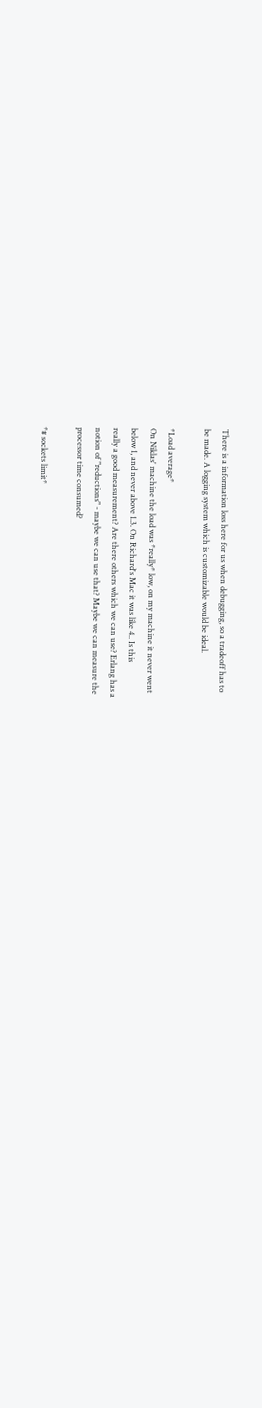There is a information loss here for us when debugging, so a tradeoff has to
be made. A logging system which is customizable would be ideal.

*Load average*
On Niklas' machine the load was *really* low, on my machine it never went
below 1, and never above 1.3. On Richard's Mac it was like 4.. Is this
really a good measurement? Are there others which we can use? Erlang has a
notion of "reductions" - maybe we can use that? Maybe we can measure the
processor time consumed?

*# sockets limit*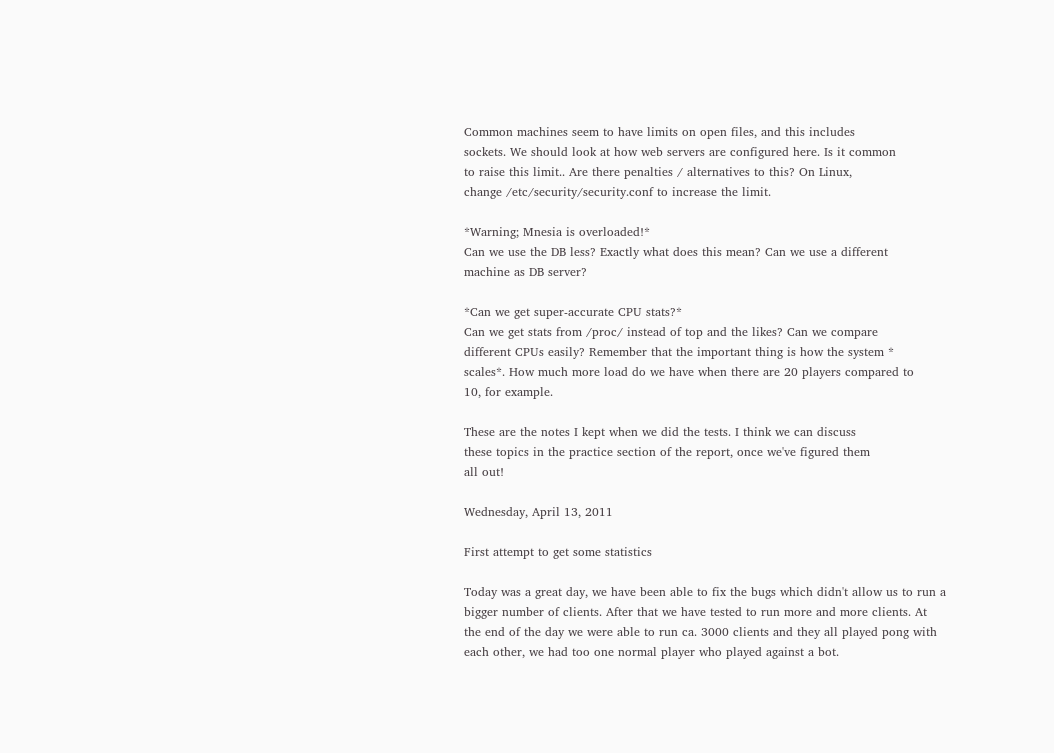Common machines seem to have limits on open files, and this includes
sockets. We should look at how web servers are configured here. Is it common
to raise this limit.. Are there penalties / alternatives to this? On Linux,
change /etc/security/security.conf to increase the limit.

*Warning; Mnesia is overloaded!*
Can we use the DB less? Exactly what does this mean? Can we use a different
machine as DB server?

*Can we get super-accurate CPU stats?*
Can we get stats from /proc/ instead of top and the likes? Can we compare
different CPUs easily? Remember that the important thing is how the system *
scales*. How much more load do we have when there are 20 players compared to
10, for example.

These are the notes I kept when we did the tests. I think we can discuss
these topics in the practice section of the report, once we've figured them
all out!

Wednesday, April 13, 2011

First attempt to get some statistics

Today was a great day, we have been able to fix the bugs which didn't allow us to run a bigger number of clients. After that we have tested to run more and more clients. At the end of the day we were able to run ca. 3000 clients and they all played pong with each other, we had too one normal player who played against a bot.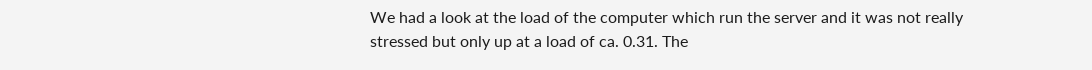We had a look at the load of the computer which run the server and it was not really stressed but only up at a load of ca. 0.31. The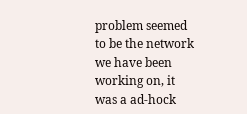problem seemed to be the network we have been working on, it was a ad-hock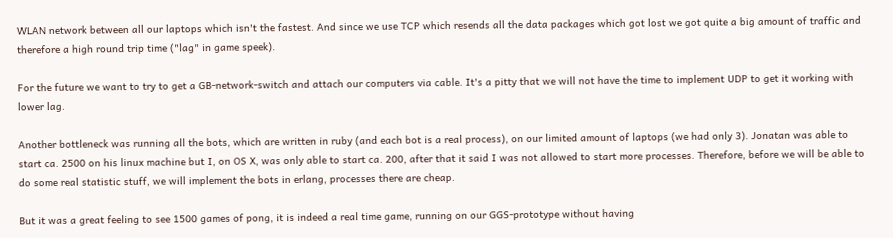WLAN network between all our laptops which isn't the fastest. And since we use TCP which resends all the data packages which got lost we got quite a big amount of traffic and therefore a high round trip time ("lag" in game speek).

For the future we want to try to get a GB-network-switch and attach our computers via cable. It's a pitty that we will not have the time to implement UDP to get it working with lower lag.

Another bottleneck was running all the bots, which are written in ruby (and each bot is a real process), on our limited amount of laptops (we had only 3). Jonatan was able to start ca. 2500 on his linux machine but I, on OS X, was only able to start ca. 200, after that it said I was not allowed to start more processes. Therefore, before we will be able to do some real statistic stuff, we will implement the bots in erlang, processes there are cheap.

But it was a great feeling to see 1500 games of pong, it is indeed a real time game, running on our GGS-prototype without having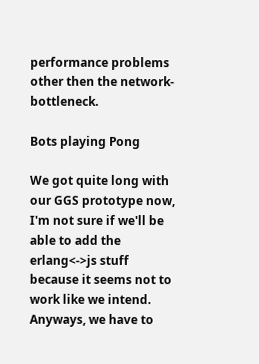performance problems other then the network-bottleneck.

Bots playing Pong

We got quite long with our GGS prototype now, I'm not sure if we'll be able to add the erlang<->js stuff because it seems not to work like we intend. Anyways, we have to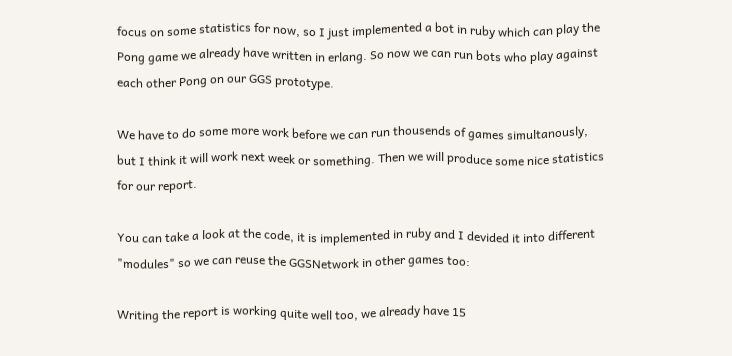focus on some statistics for now, so I just implemented a bot in ruby which can play the Pong game we already have written in erlang. So now we can run bots who play against each other Pong on our GGS prototype.

We have to do some more work before we can run thousends of games simultanously, but I think it will work next week or something. Then we will produce some nice statistics for our report.

You can take a look at the code, it is implemented in ruby and I devided it into different "modules" so we can reuse the GGSNetwork in other games too:

Writing the report is working quite well too, we already have 15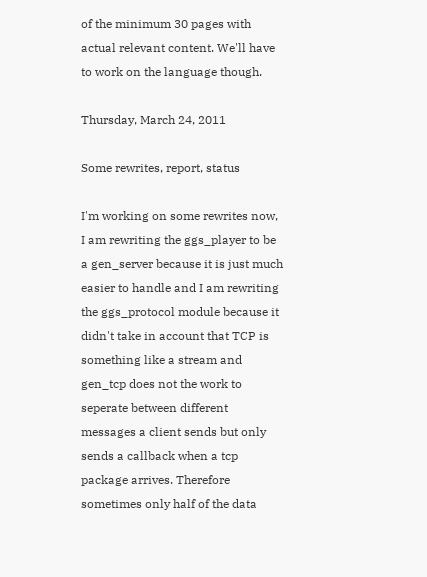of the minimum 30 pages with actual relevant content. We'll have to work on the language though.

Thursday, March 24, 2011

Some rewrites, report, status

I'm working on some rewrites now, I am rewriting the ggs_player to be a gen_server because it is just much easier to handle and I am rewriting the ggs_protocol module because it didn't take in account that TCP is something like a stream and gen_tcp does not the work to seperate between different messages a client sends but only sends a callback when a tcp package arrives. Therefore sometimes only half of the data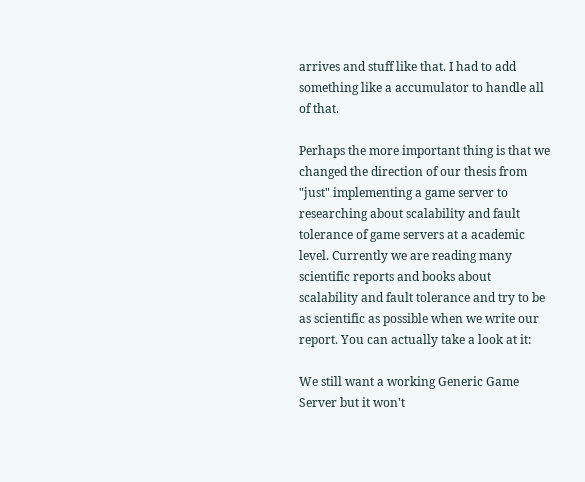arrives and stuff like that. I had to add something like a accumulator to handle all of that.

Perhaps the more important thing is that we changed the direction of our thesis from "just" implementing a game server to researching about scalability and fault tolerance of game servers at a academic level. Currently we are reading many scientific reports and books about scalability and fault tolerance and try to be as scientific as possible when we write our report. You can actually take a look at it:

We still want a working Generic Game Server but it won't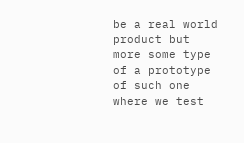be a real world product but more some type of a prototype of such one where we test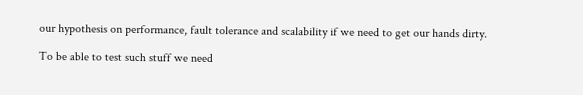our hypothesis on performance, fault tolerance and scalability if we need to get our hands dirty.

To be able to test such stuff we need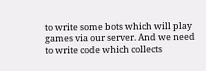to write some bots which will play games via our server. And we need to write code which collects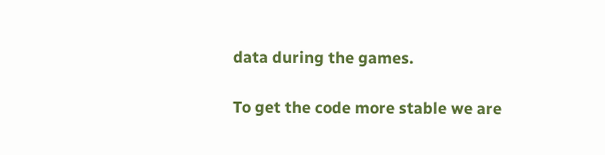data during the games.

To get the code more stable we are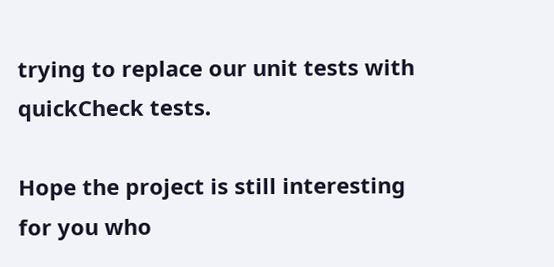trying to replace our unit tests with quickCheck tests.

Hope the project is still interesting for you who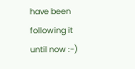have been following it until now :-)